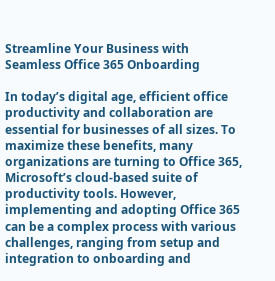Streamline Your Business with Seamless Office 365 Onboarding

In today’s digital age, efficient office productivity and collaboration are essential for businesses of all sizes. To maximize these benefits, many organizations are turning to Office 365, Microsoft’s cloud-based suite of productivity tools. However, implementing and adopting Office 365 can be a complex process with various challenges, ranging from setup and integration to onboarding and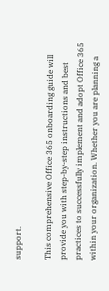support.

This comprehensive Office 365 onboarding guide will provide you with step-by-step instructions and best practices to successfully implement and adopt Office 365 within your organization. Whether you are planning a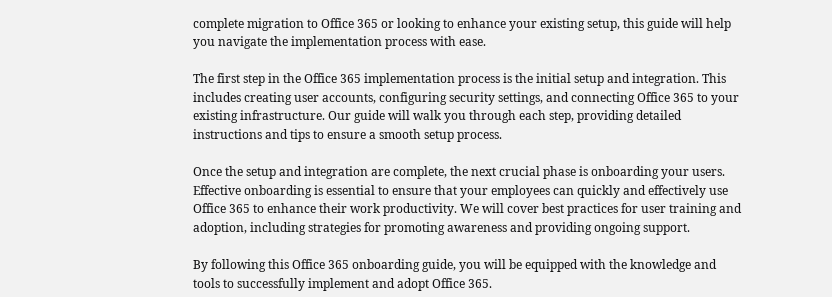complete migration to Office 365 or looking to enhance your existing setup, this guide will help you navigate the implementation process with ease.

The first step in the Office 365 implementation process is the initial setup and integration. This includes creating user accounts, configuring security settings, and connecting Office 365 to your existing infrastructure. Our guide will walk you through each step, providing detailed instructions and tips to ensure a smooth setup process.

Once the setup and integration are complete, the next crucial phase is onboarding your users. Effective onboarding is essential to ensure that your employees can quickly and effectively use Office 365 to enhance their work productivity. We will cover best practices for user training and adoption, including strategies for promoting awareness and providing ongoing support.

By following this Office 365 onboarding guide, you will be equipped with the knowledge and tools to successfully implement and adopt Office 365.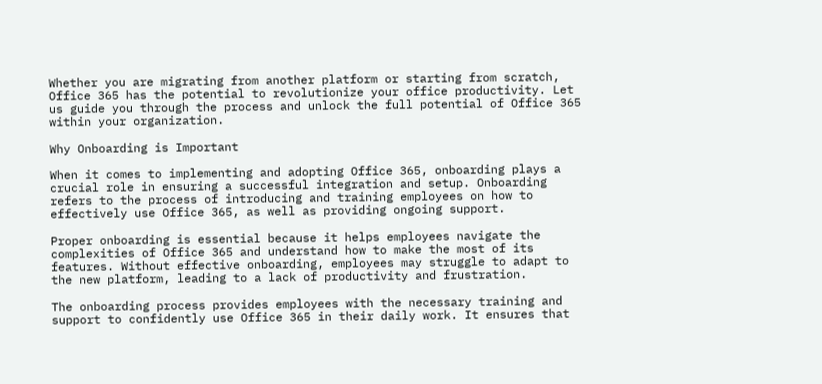Whether you are migrating from another platform or starting from scratch, Office 365 has the potential to revolutionize your office productivity. Let us guide you through the process and unlock the full potential of Office 365 within your organization.

Why Onboarding is Important

When it comes to implementing and adopting Office 365, onboarding plays a crucial role in ensuring a successful integration and setup. Onboarding refers to the process of introducing and training employees on how to effectively use Office 365, as well as providing ongoing support.

Proper onboarding is essential because it helps employees navigate the complexities of Office 365 and understand how to make the most of its features. Without effective onboarding, employees may struggle to adapt to the new platform, leading to a lack of productivity and frustration.

The onboarding process provides employees with the necessary training and support to confidently use Office 365 in their daily work. It ensures that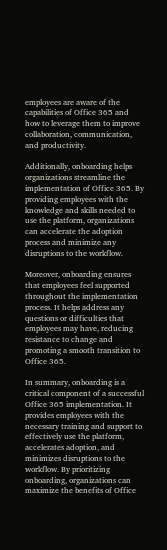employees are aware of the capabilities of Office 365 and how to leverage them to improve collaboration, communication, and productivity.

Additionally, onboarding helps organizations streamline the implementation of Office 365. By providing employees with the knowledge and skills needed to use the platform, organizations can accelerate the adoption process and minimize any disruptions to the workflow.

Moreover, onboarding ensures that employees feel supported throughout the implementation process. It helps address any questions or difficulties that employees may have, reducing resistance to change and promoting a smooth transition to Office 365.

In summary, onboarding is a critical component of a successful Office 365 implementation. It provides employees with the necessary training and support to effectively use the platform, accelerates adoption, and minimizes disruptions to the workflow. By prioritizing onboarding, organizations can maximize the benefits of Office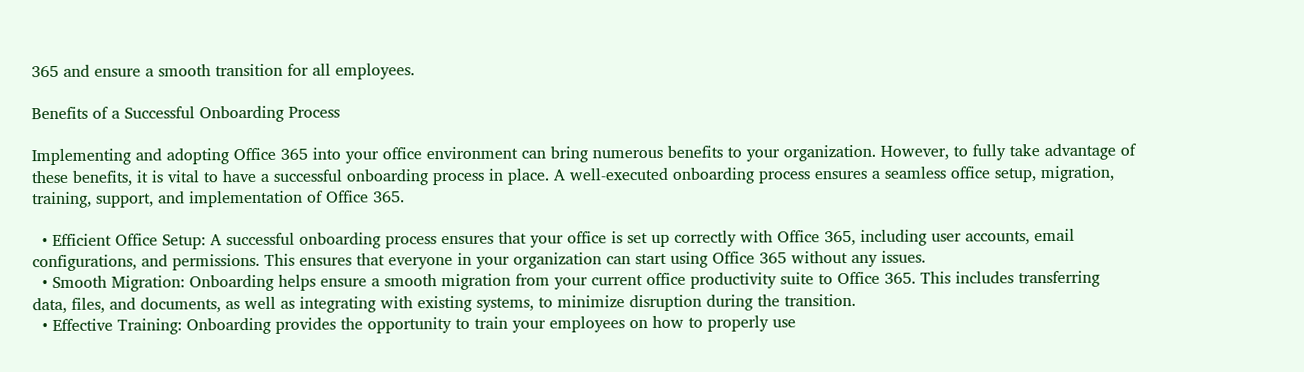365 and ensure a smooth transition for all employees.

Benefits of a Successful Onboarding Process

Implementing and adopting Office 365 into your office environment can bring numerous benefits to your organization. However, to fully take advantage of these benefits, it is vital to have a successful onboarding process in place. A well-executed onboarding process ensures a seamless office setup, migration, training, support, and implementation of Office 365.

  • Efficient Office Setup: A successful onboarding process ensures that your office is set up correctly with Office 365, including user accounts, email configurations, and permissions. This ensures that everyone in your organization can start using Office 365 without any issues.
  • Smooth Migration: Onboarding helps ensure a smooth migration from your current office productivity suite to Office 365. This includes transferring data, files, and documents, as well as integrating with existing systems, to minimize disruption during the transition.
  • Effective Training: Onboarding provides the opportunity to train your employees on how to properly use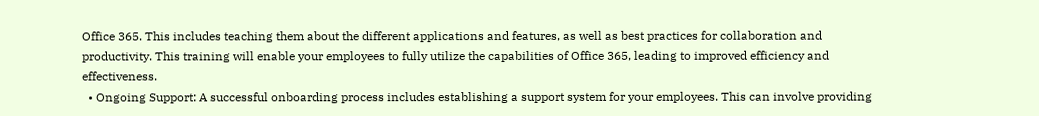Office 365. This includes teaching them about the different applications and features, as well as best practices for collaboration and productivity. This training will enable your employees to fully utilize the capabilities of Office 365, leading to improved efficiency and effectiveness.
  • Ongoing Support: A successful onboarding process includes establishing a support system for your employees. This can involve providing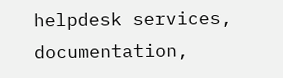helpdesk services, documentation,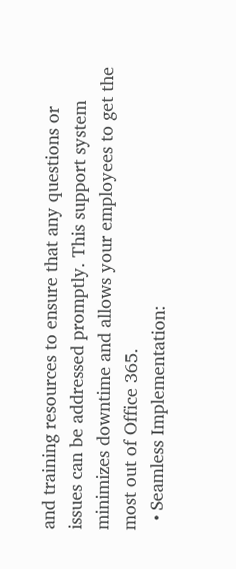and training resources to ensure that any questions or issues can be addressed promptly. This support system minimizes downtime and allows your employees to get the most out of Office 365.
  • Seamless Implementation: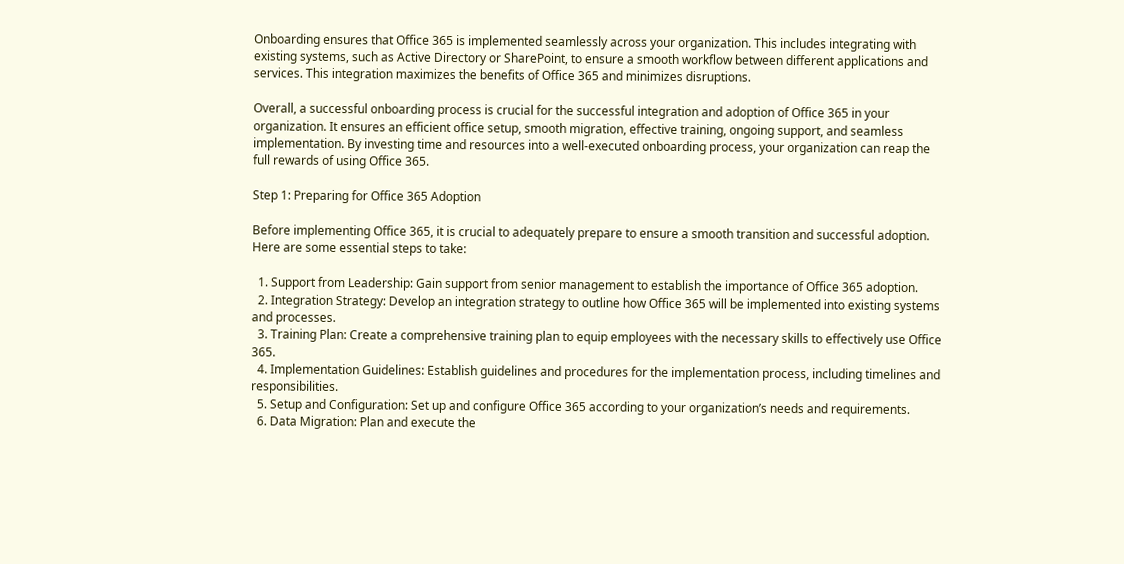Onboarding ensures that Office 365 is implemented seamlessly across your organization. This includes integrating with existing systems, such as Active Directory or SharePoint, to ensure a smooth workflow between different applications and services. This integration maximizes the benefits of Office 365 and minimizes disruptions.

Overall, a successful onboarding process is crucial for the successful integration and adoption of Office 365 in your organization. It ensures an efficient office setup, smooth migration, effective training, ongoing support, and seamless implementation. By investing time and resources into a well-executed onboarding process, your organization can reap the full rewards of using Office 365.

Step 1: Preparing for Office 365 Adoption

Before implementing Office 365, it is crucial to adequately prepare to ensure a smooth transition and successful adoption. Here are some essential steps to take:

  1. Support from Leadership: Gain support from senior management to establish the importance of Office 365 adoption.
  2. Integration Strategy: Develop an integration strategy to outline how Office 365 will be implemented into existing systems and processes.
  3. Training Plan: Create a comprehensive training plan to equip employees with the necessary skills to effectively use Office 365.
  4. Implementation Guidelines: Establish guidelines and procedures for the implementation process, including timelines and responsibilities.
  5. Setup and Configuration: Set up and configure Office 365 according to your organization’s needs and requirements.
  6. Data Migration: Plan and execute the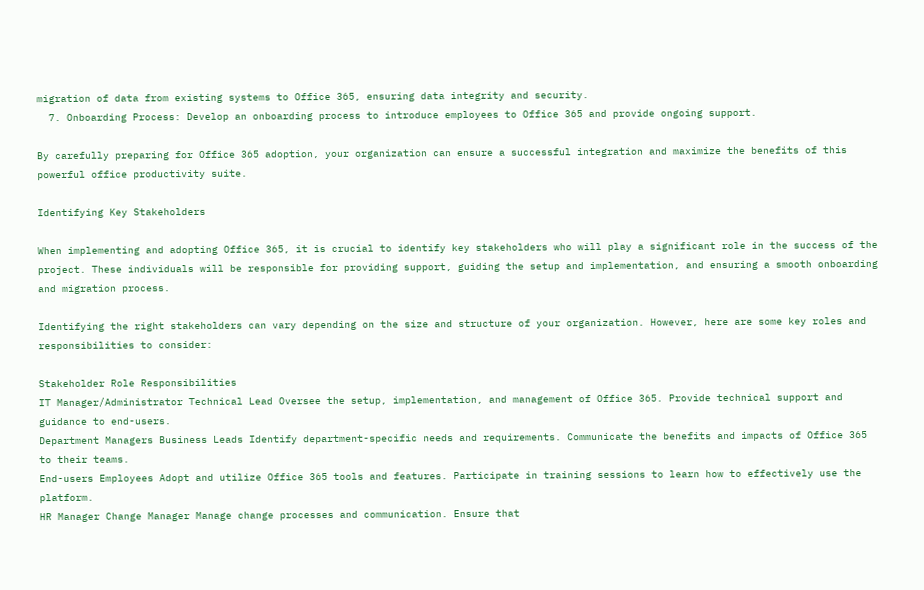migration of data from existing systems to Office 365, ensuring data integrity and security.
  7. Onboarding Process: Develop an onboarding process to introduce employees to Office 365 and provide ongoing support.

By carefully preparing for Office 365 adoption, your organization can ensure a successful integration and maximize the benefits of this powerful office productivity suite.

Identifying Key Stakeholders

When implementing and adopting Office 365, it is crucial to identify key stakeholders who will play a significant role in the success of the project. These individuals will be responsible for providing support, guiding the setup and implementation, and ensuring a smooth onboarding and migration process.

Identifying the right stakeholders can vary depending on the size and structure of your organization. However, here are some key roles and responsibilities to consider:

Stakeholder Role Responsibilities
IT Manager/Administrator Technical Lead Oversee the setup, implementation, and management of Office 365. Provide technical support and guidance to end-users.
Department Managers Business Leads Identify department-specific needs and requirements. Communicate the benefits and impacts of Office 365 to their teams.
End-users Employees Adopt and utilize Office 365 tools and features. Participate in training sessions to learn how to effectively use the platform.
HR Manager Change Manager Manage change processes and communication. Ensure that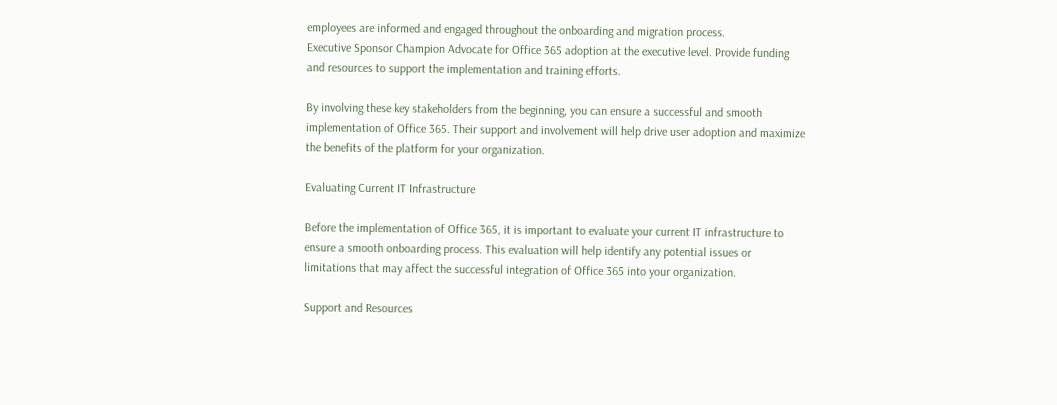employees are informed and engaged throughout the onboarding and migration process.
Executive Sponsor Champion Advocate for Office 365 adoption at the executive level. Provide funding and resources to support the implementation and training efforts.

By involving these key stakeholders from the beginning, you can ensure a successful and smooth implementation of Office 365. Their support and involvement will help drive user adoption and maximize the benefits of the platform for your organization.

Evaluating Current IT Infrastructure

Before the implementation of Office 365, it is important to evaluate your current IT infrastructure to ensure a smooth onboarding process. This evaluation will help identify any potential issues or limitations that may affect the successful integration of Office 365 into your organization.

Support and Resources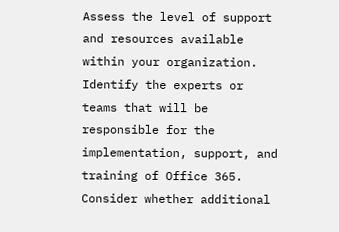Assess the level of support and resources available within your organization. Identify the experts or teams that will be responsible for the implementation, support, and training of Office 365. Consider whether additional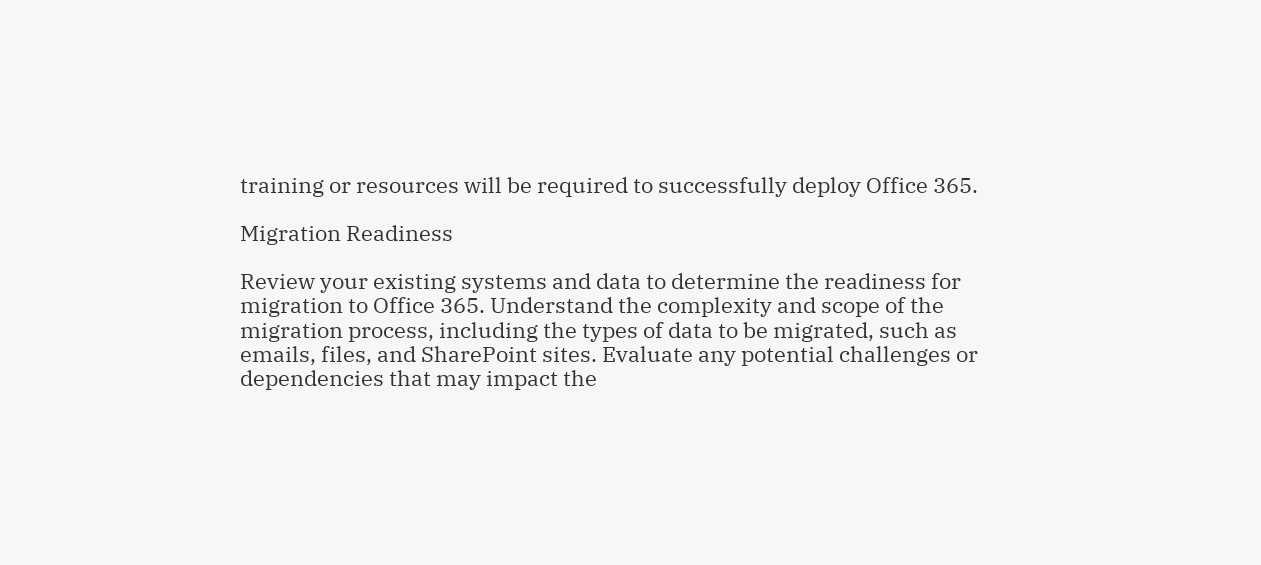training or resources will be required to successfully deploy Office 365.

Migration Readiness

Review your existing systems and data to determine the readiness for migration to Office 365. Understand the complexity and scope of the migration process, including the types of data to be migrated, such as emails, files, and SharePoint sites. Evaluate any potential challenges or dependencies that may impact the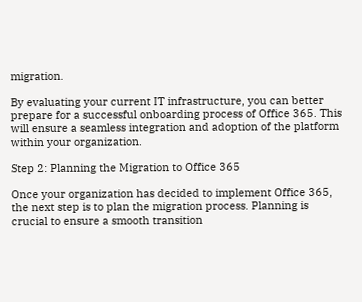migration.

By evaluating your current IT infrastructure, you can better prepare for a successful onboarding process of Office 365. This will ensure a seamless integration and adoption of the platform within your organization.

Step 2: Planning the Migration to Office 365

Once your organization has decided to implement Office 365, the next step is to plan the migration process. Planning is crucial to ensure a smooth transition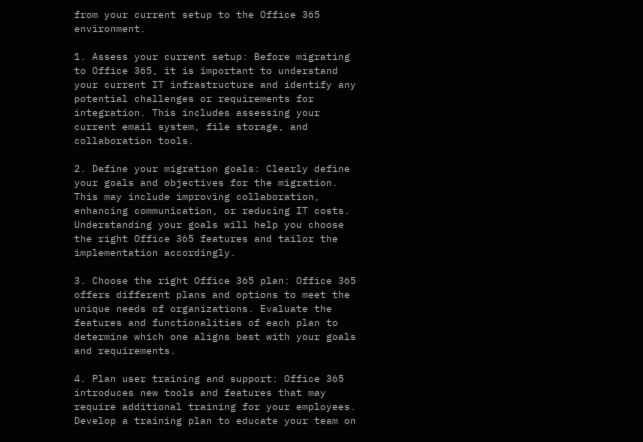from your current setup to the Office 365 environment.

1. Assess your current setup: Before migrating to Office 365, it is important to understand your current IT infrastructure and identify any potential challenges or requirements for integration. This includes assessing your current email system, file storage, and collaboration tools.

2. Define your migration goals: Clearly define your goals and objectives for the migration. This may include improving collaboration, enhancing communication, or reducing IT costs. Understanding your goals will help you choose the right Office 365 features and tailor the implementation accordingly.

3. Choose the right Office 365 plan: Office 365 offers different plans and options to meet the unique needs of organizations. Evaluate the features and functionalities of each plan to determine which one aligns best with your goals and requirements.

4. Plan user training and support: Office 365 introduces new tools and features that may require additional training for your employees. Develop a training plan to educate your team on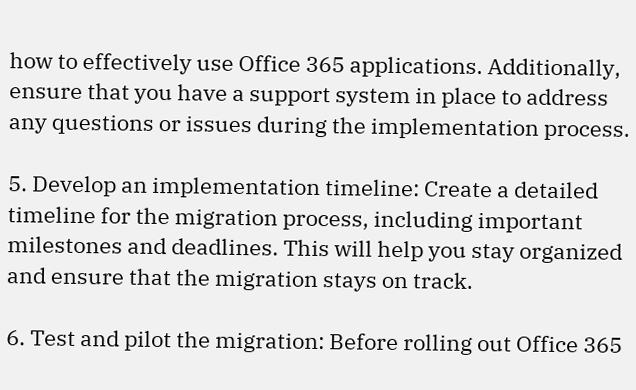how to effectively use Office 365 applications. Additionally, ensure that you have a support system in place to address any questions or issues during the implementation process.

5. Develop an implementation timeline: Create a detailed timeline for the migration process, including important milestones and deadlines. This will help you stay organized and ensure that the migration stays on track.

6. Test and pilot the migration: Before rolling out Office 365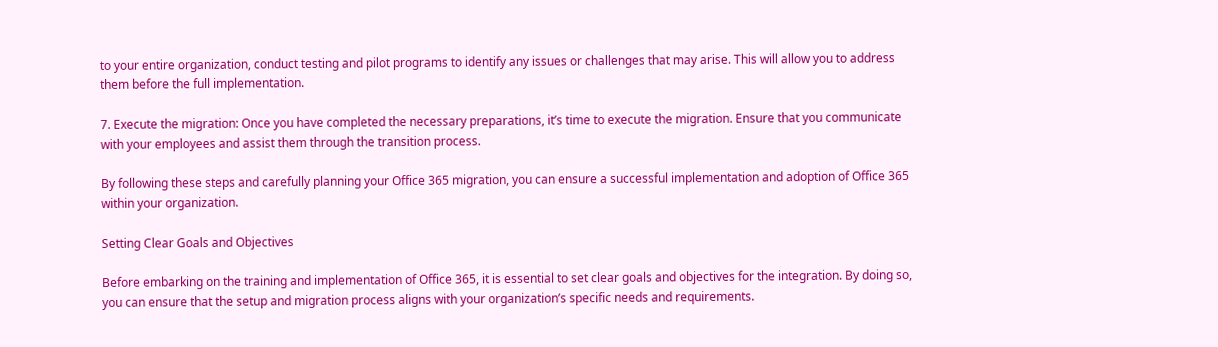to your entire organization, conduct testing and pilot programs to identify any issues or challenges that may arise. This will allow you to address them before the full implementation.

7. Execute the migration: Once you have completed the necessary preparations, it’s time to execute the migration. Ensure that you communicate with your employees and assist them through the transition process.

By following these steps and carefully planning your Office 365 migration, you can ensure a successful implementation and adoption of Office 365 within your organization.

Setting Clear Goals and Objectives

Before embarking on the training and implementation of Office 365, it is essential to set clear goals and objectives for the integration. By doing so, you can ensure that the setup and migration process aligns with your organization’s specific needs and requirements.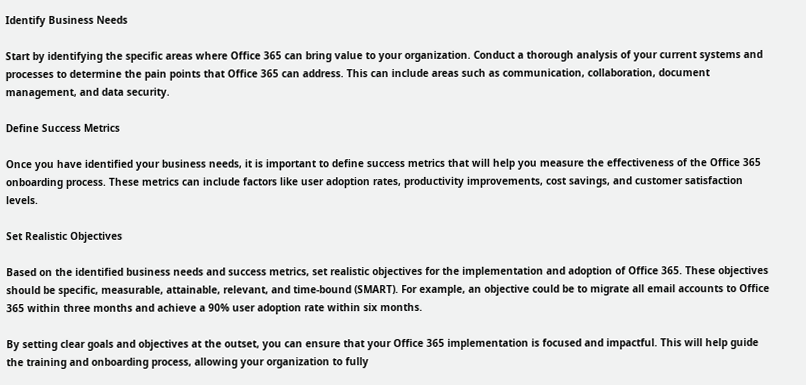Identify Business Needs

Start by identifying the specific areas where Office 365 can bring value to your organization. Conduct a thorough analysis of your current systems and processes to determine the pain points that Office 365 can address. This can include areas such as communication, collaboration, document management, and data security.

Define Success Metrics

Once you have identified your business needs, it is important to define success metrics that will help you measure the effectiveness of the Office 365 onboarding process. These metrics can include factors like user adoption rates, productivity improvements, cost savings, and customer satisfaction levels.

Set Realistic Objectives

Based on the identified business needs and success metrics, set realistic objectives for the implementation and adoption of Office 365. These objectives should be specific, measurable, attainable, relevant, and time-bound (SMART). For example, an objective could be to migrate all email accounts to Office 365 within three months and achieve a 90% user adoption rate within six months.

By setting clear goals and objectives at the outset, you can ensure that your Office 365 implementation is focused and impactful. This will help guide the training and onboarding process, allowing your organization to fully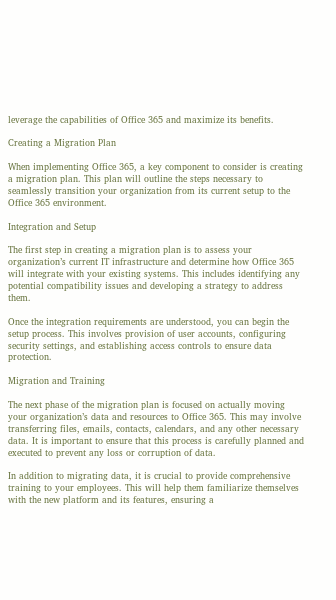leverage the capabilities of Office 365 and maximize its benefits.

Creating a Migration Plan

When implementing Office 365, a key component to consider is creating a migration plan. This plan will outline the steps necessary to seamlessly transition your organization from its current setup to the Office 365 environment.

Integration and Setup

The first step in creating a migration plan is to assess your organization’s current IT infrastructure and determine how Office 365 will integrate with your existing systems. This includes identifying any potential compatibility issues and developing a strategy to address them.

Once the integration requirements are understood, you can begin the setup process. This involves provision of user accounts, configuring security settings, and establishing access controls to ensure data protection.

Migration and Training

The next phase of the migration plan is focused on actually moving your organization’s data and resources to Office 365. This may involve transferring files, emails, contacts, calendars, and any other necessary data. It is important to ensure that this process is carefully planned and executed to prevent any loss or corruption of data.

In addition to migrating data, it is crucial to provide comprehensive training to your employees. This will help them familiarize themselves with the new platform and its features, ensuring a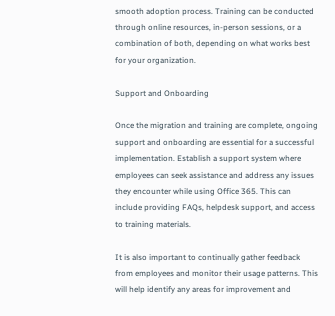smooth adoption process. Training can be conducted through online resources, in-person sessions, or a combination of both, depending on what works best for your organization.

Support and Onboarding

Once the migration and training are complete, ongoing support and onboarding are essential for a successful implementation. Establish a support system where employees can seek assistance and address any issues they encounter while using Office 365. This can include providing FAQs, helpdesk support, and access to training materials.

It is also important to continually gather feedback from employees and monitor their usage patterns. This will help identify any areas for improvement and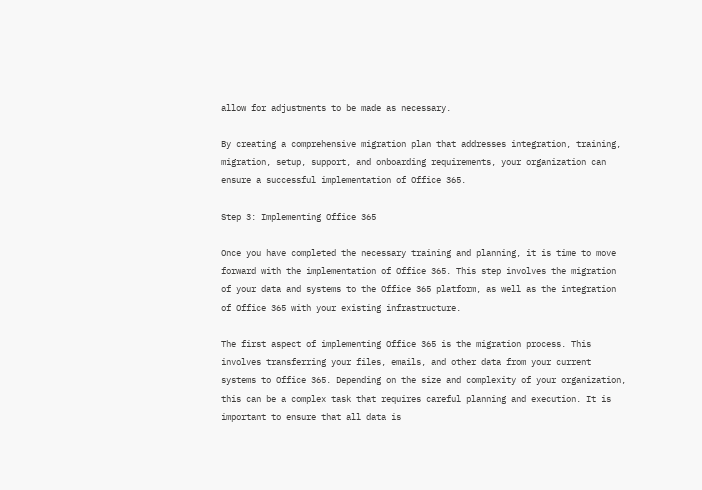allow for adjustments to be made as necessary.

By creating a comprehensive migration plan that addresses integration, training, migration, setup, support, and onboarding requirements, your organization can ensure a successful implementation of Office 365.

Step 3: Implementing Office 365

Once you have completed the necessary training and planning, it is time to move forward with the implementation of Office 365. This step involves the migration of your data and systems to the Office 365 platform, as well as the integration of Office 365 with your existing infrastructure.

The first aspect of implementing Office 365 is the migration process. This involves transferring your files, emails, and other data from your current systems to Office 365. Depending on the size and complexity of your organization, this can be a complex task that requires careful planning and execution. It is important to ensure that all data is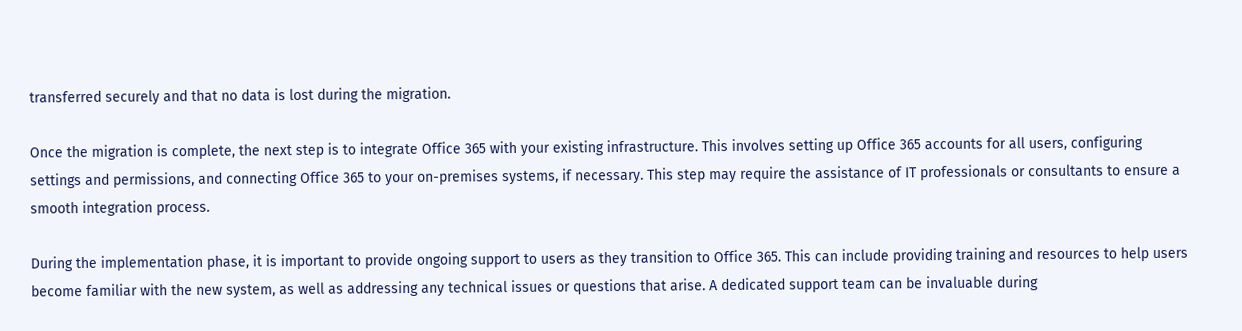transferred securely and that no data is lost during the migration.

Once the migration is complete, the next step is to integrate Office 365 with your existing infrastructure. This involves setting up Office 365 accounts for all users, configuring settings and permissions, and connecting Office 365 to your on-premises systems, if necessary. This step may require the assistance of IT professionals or consultants to ensure a smooth integration process.

During the implementation phase, it is important to provide ongoing support to users as they transition to Office 365. This can include providing training and resources to help users become familiar with the new system, as well as addressing any technical issues or questions that arise. A dedicated support team can be invaluable during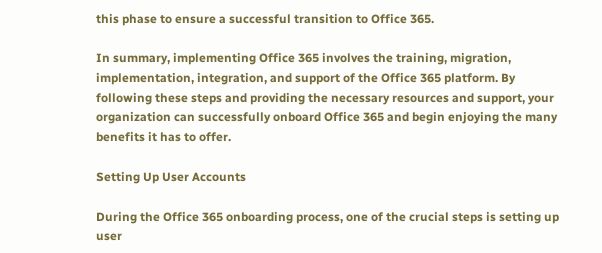this phase to ensure a successful transition to Office 365.

In summary, implementing Office 365 involves the training, migration, implementation, integration, and support of the Office 365 platform. By following these steps and providing the necessary resources and support, your organization can successfully onboard Office 365 and begin enjoying the many benefits it has to offer.

Setting Up User Accounts

During the Office 365 onboarding process, one of the crucial steps is setting up user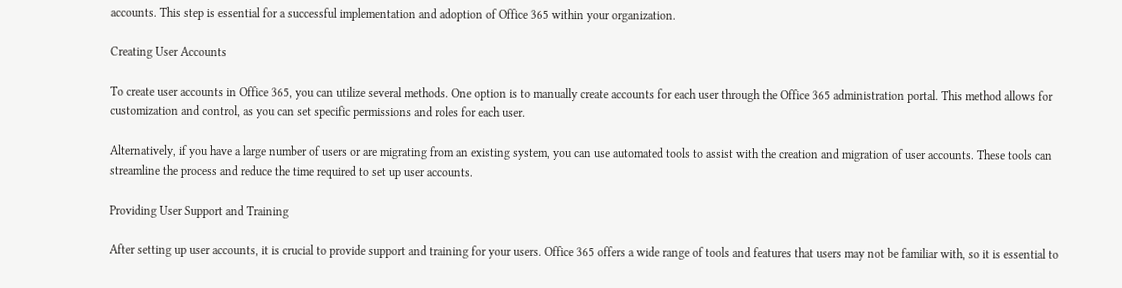accounts. This step is essential for a successful implementation and adoption of Office 365 within your organization.

Creating User Accounts

To create user accounts in Office 365, you can utilize several methods. One option is to manually create accounts for each user through the Office 365 administration portal. This method allows for customization and control, as you can set specific permissions and roles for each user.

Alternatively, if you have a large number of users or are migrating from an existing system, you can use automated tools to assist with the creation and migration of user accounts. These tools can streamline the process and reduce the time required to set up user accounts.

Providing User Support and Training

After setting up user accounts, it is crucial to provide support and training for your users. Office 365 offers a wide range of tools and features that users may not be familiar with, so it is essential to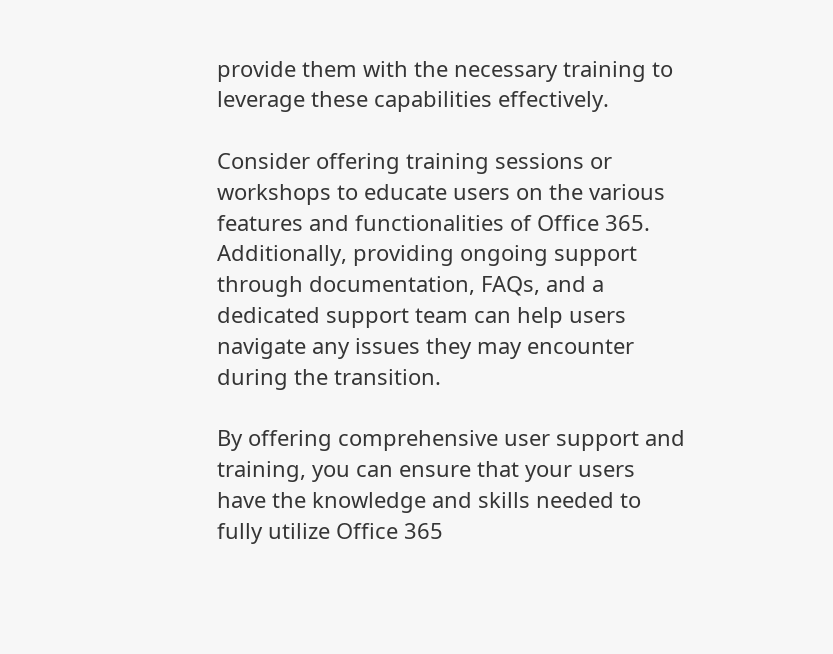provide them with the necessary training to leverage these capabilities effectively.

Consider offering training sessions or workshops to educate users on the various features and functionalities of Office 365. Additionally, providing ongoing support through documentation, FAQs, and a dedicated support team can help users navigate any issues they may encounter during the transition.

By offering comprehensive user support and training, you can ensure that your users have the knowledge and skills needed to fully utilize Office 365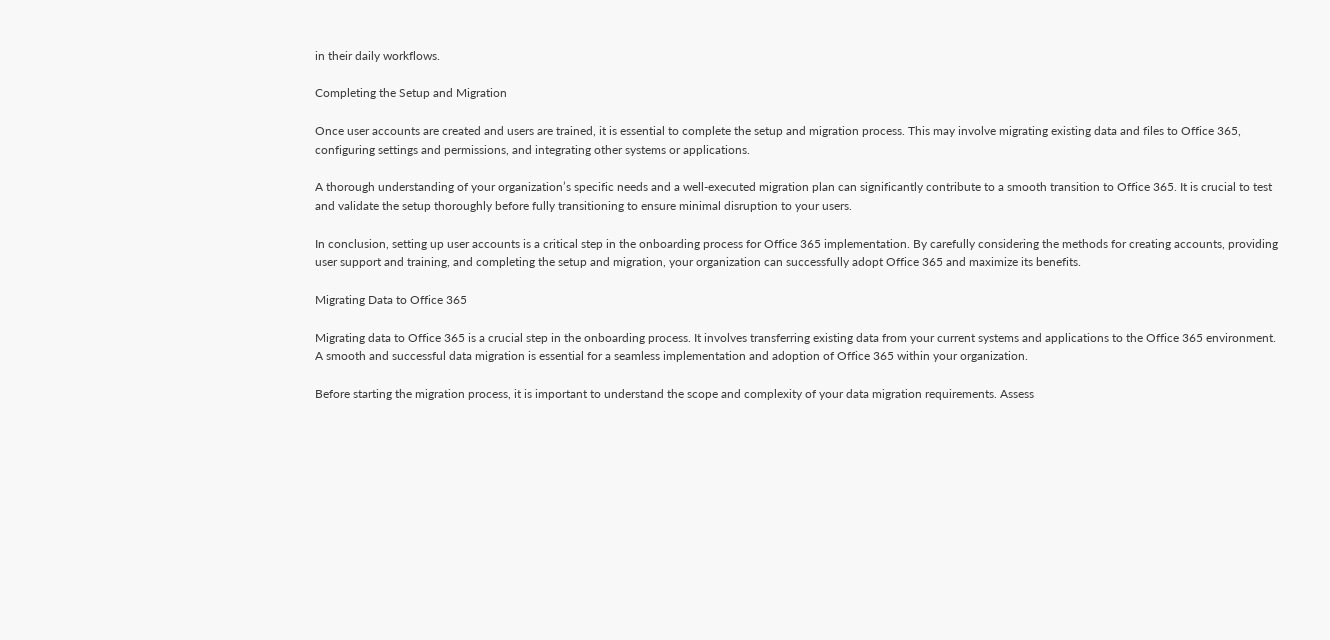in their daily workflows.

Completing the Setup and Migration

Once user accounts are created and users are trained, it is essential to complete the setup and migration process. This may involve migrating existing data and files to Office 365, configuring settings and permissions, and integrating other systems or applications.

A thorough understanding of your organization’s specific needs and a well-executed migration plan can significantly contribute to a smooth transition to Office 365. It is crucial to test and validate the setup thoroughly before fully transitioning to ensure minimal disruption to your users.

In conclusion, setting up user accounts is a critical step in the onboarding process for Office 365 implementation. By carefully considering the methods for creating accounts, providing user support and training, and completing the setup and migration, your organization can successfully adopt Office 365 and maximize its benefits.

Migrating Data to Office 365

Migrating data to Office 365 is a crucial step in the onboarding process. It involves transferring existing data from your current systems and applications to the Office 365 environment. A smooth and successful data migration is essential for a seamless implementation and adoption of Office 365 within your organization.

Before starting the migration process, it is important to understand the scope and complexity of your data migration requirements. Assess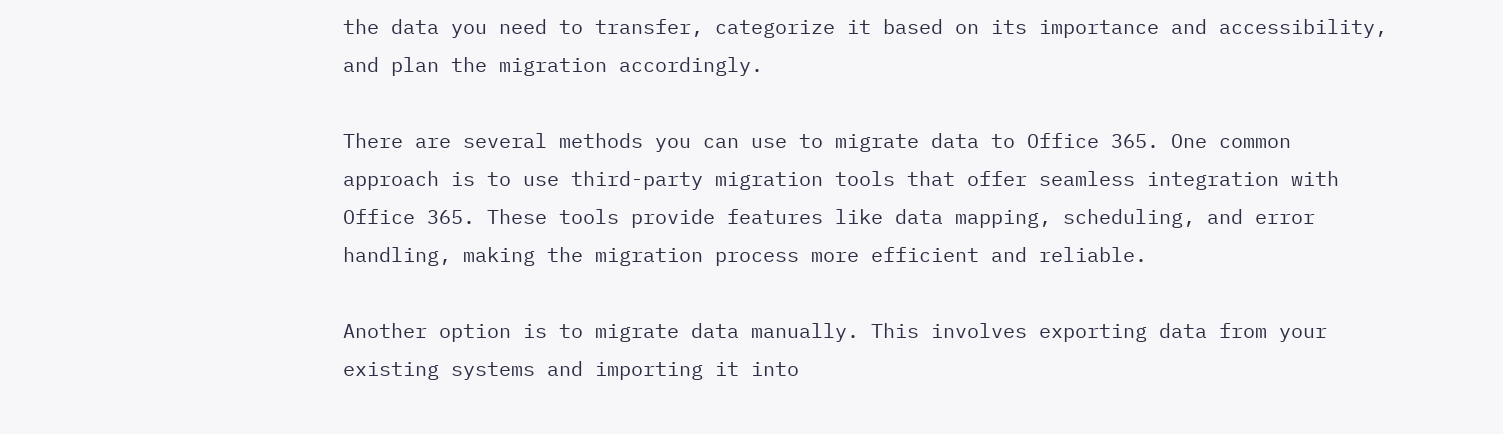the data you need to transfer, categorize it based on its importance and accessibility, and plan the migration accordingly.

There are several methods you can use to migrate data to Office 365. One common approach is to use third-party migration tools that offer seamless integration with Office 365. These tools provide features like data mapping, scheduling, and error handling, making the migration process more efficient and reliable.

Another option is to migrate data manually. This involves exporting data from your existing systems and importing it into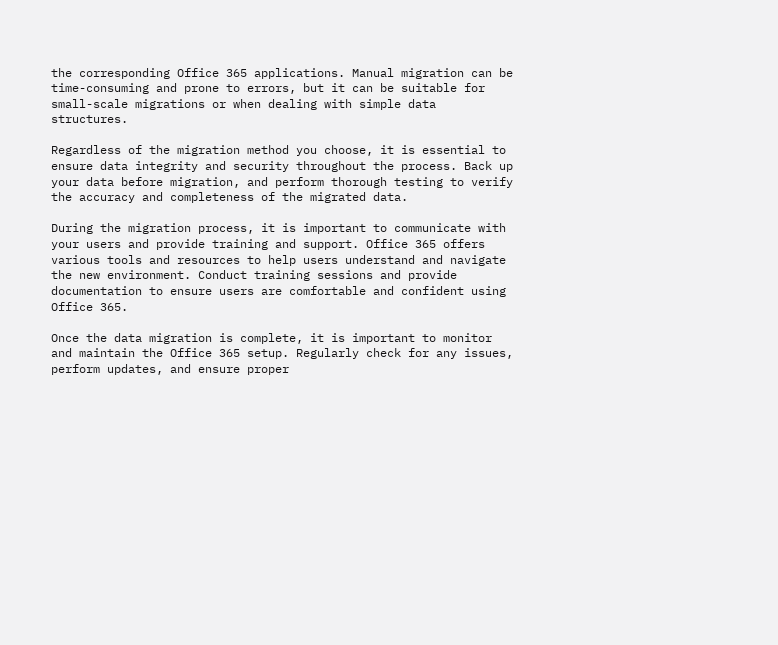the corresponding Office 365 applications. Manual migration can be time-consuming and prone to errors, but it can be suitable for small-scale migrations or when dealing with simple data structures.

Regardless of the migration method you choose, it is essential to ensure data integrity and security throughout the process. Back up your data before migration, and perform thorough testing to verify the accuracy and completeness of the migrated data.

During the migration process, it is important to communicate with your users and provide training and support. Office 365 offers various tools and resources to help users understand and navigate the new environment. Conduct training sessions and provide documentation to ensure users are comfortable and confident using Office 365.

Once the data migration is complete, it is important to monitor and maintain the Office 365 setup. Regularly check for any issues, perform updates, and ensure proper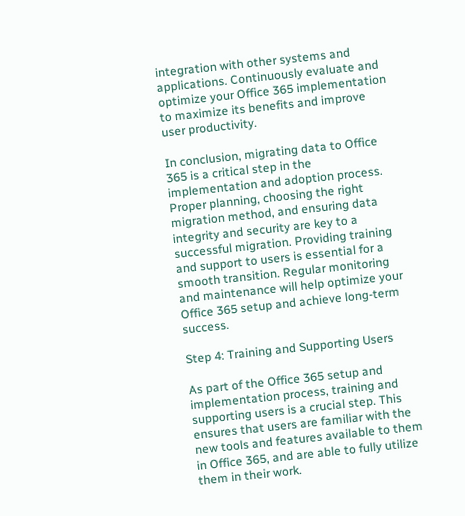integration with other systems and applications. Continuously evaluate and optimize your Office 365 implementation to maximize its benefits and improve user productivity.

In conclusion, migrating data to Office 365 is a critical step in the implementation and adoption process. Proper planning, choosing the right migration method, and ensuring data integrity and security are key to a successful migration. Providing training and support to users is essential for a smooth transition. Regular monitoring and maintenance will help optimize your Office 365 setup and achieve long-term success.

Step 4: Training and Supporting Users

As part of the Office 365 setup and implementation process, training and supporting users is a crucial step. This ensures that users are familiar with the new tools and features available to them in Office 365, and are able to fully utilize them in their work.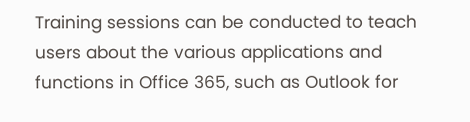Training sessions can be conducted to teach users about the various applications and functions in Office 365, such as Outlook for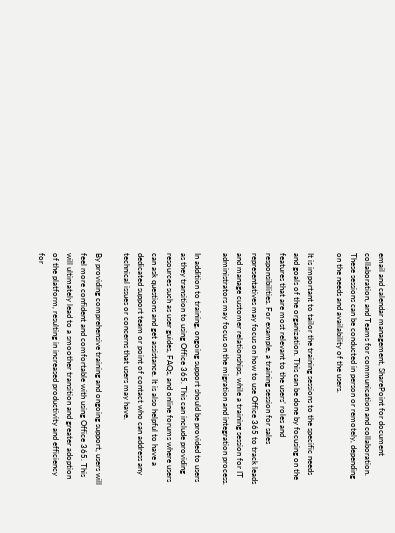email and calendar management, SharePoint for document collaboration, and Teams for communication and collaboration. These sessions can be conducted in person or remotely, depending on the needs and availability of the users.

It is important to tailor the training sessions to the specific needs and goals of the organization. This can be done by focusing on the features that are most relevant to the users’ roles and responsibilities. For example, a training session for sales representatives may focus on how to use Office 365 to track leads and manage customer relationships, while a training session for IT administrators may focus on the migration and integration process.

In addition to training, ongoing support should be provided to users as they transition to using Office 365. This can include providing resources such as user guides, FAQs, and online forums where users can ask questions and get assistance. It is also helpful to have a dedicated support team or point of contact who can address any technical issues or concerns that users may have.

By providing comprehensive training and ongoing support, users will feel more confident and comfortable with using Office 365. This will ultimately lead to a smoother transition and greater adoption of the platform, resulting in increased productivity and efficiency for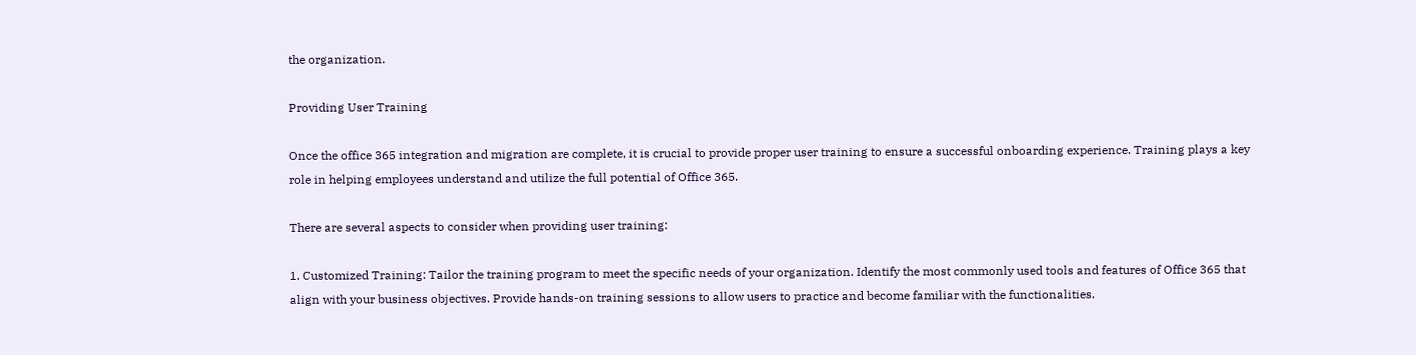the organization.

Providing User Training

Once the office 365 integration and migration are complete, it is crucial to provide proper user training to ensure a successful onboarding experience. Training plays a key role in helping employees understand and utilize the full potential of Office 365.

There are several aspects to consider when providing user training:

1. Customized Training: Tailor the training program to meet the specific needs of your organization. Identify the most commonly used tools and features of Office 365 that align with your business objectives. Provide hands-on training sessions to allow users to practice and become familiar with the functionalities.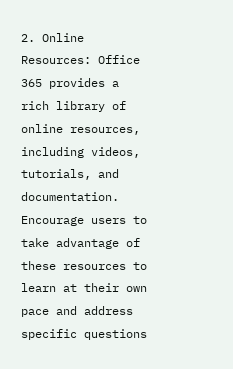2. Online Resources: Office 365 provides a rich library of online resources, including videos, tutorials, and documentation. Encourage users to take advantage of these resources to learn at their own pace and address specific questions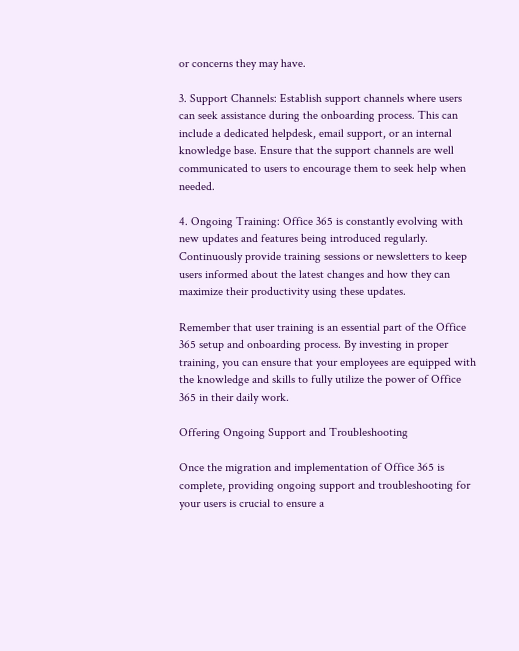or concerns they may have.

3. Support Channels: Establish support channels where users can seek assistance during the onboarding process. This can include a dedicated helpdesk, email support, or an internal knowledge base. Ensure that the support channels are well communicated to users to encourage them to seek help when needed.

4. Ongoing Training: Office 365 is constantly evolving with new updates and features being introduced regularly. Continuously provide training sessions or newsletters to keep users informed about the latest changes and how they can maximize their productivity using these updates.

Remember that user training is an essential part of the Office 365 setup and onboarding process. By investing in proper training, you can ensure that your employees are equipped with the knowledge and skills to fully utilize the power of Office 365 in their daily work.

Offering Ongoing Support and Troubleshooting

Once the migration and implementation of Office 365 is complete, providing ongoing support and troubleshooting for your users is crucial to ensure a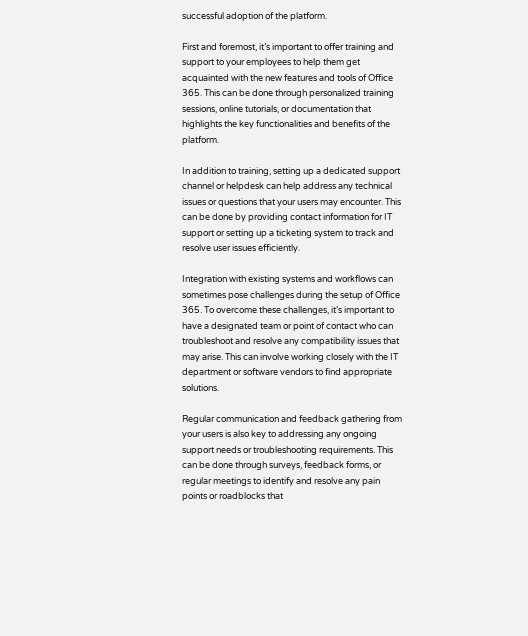successful adoption of the platform.

First and foremost, it’s important to offer training and support to your employees to help them get acquainted with the new features and tools of Office 365. This can be done through personalized training sessions, online tutorials, or documentation that highlights the key functionalities and benefits of the platform.

In addition to training, setting up a dedicated support channel or helpdesk can help address any technical issues or questions that your users may encounter. This can be done by providing contact information for IT support or setting up a ticketing system to track and resolve user issues efficiently.

Integration with existing systems and workflows can sometimes pose challenges during the setup of Office 365. To overcome these challenges, it’s important to have a designated team or point of contact who can troubleshoot and resolve any compatibility issues that may arise. This can involve working closely with the IT department or software vendors to find appropriate solutions.

Regular communication and feedback gathering from your users is also key to addressing any ongoing support needs or troubleshooting requirements. This can be done through surveys, feedback forms, or regular meetings to identify and resolve any pain points or roadblocks that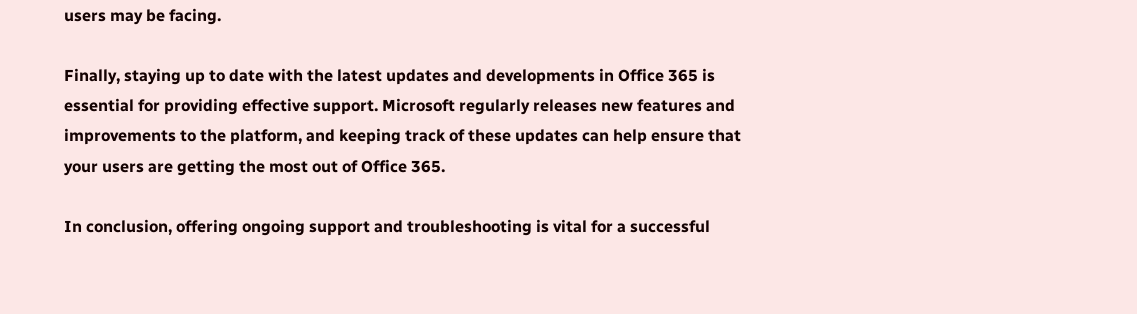users may be facing.

Finally, staying up to date with the latest updates and developments in Office 365 is essential for providing effective support. Microsoft regularly releases new features and improvements to the platform, and keeping track of these updates can help ensure that your users are getting the most out of Office 365.

In conclusion, offering ongoing support and troubleshooting is vital for a successful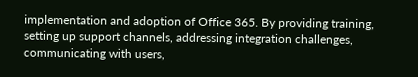implementation and adoption of Office 365. By providing training, setting up support channels, addressing integration challenges, communicating with users,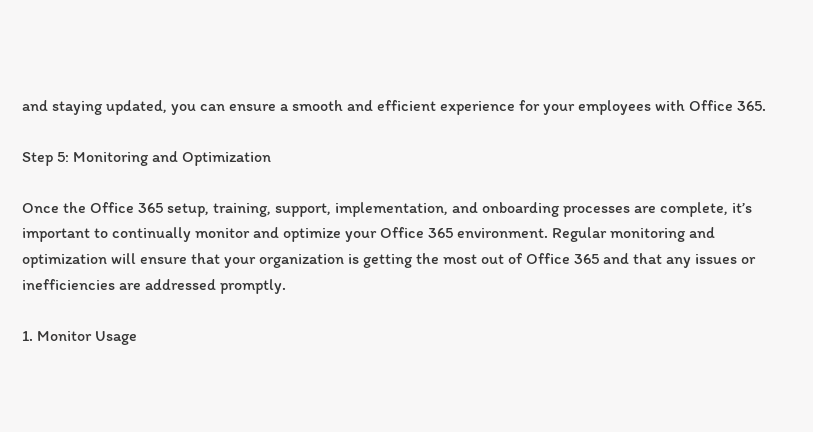and staying updated, you can ensure a smooth and efficient experience for your employees with Office 365.

Step 5: Monitoring and Optimization

Once the Office 365 setup, training, support, implementation, and onboarding processes are complete, it’s important to continually monitor and optimize your Office 365 environment. Regular monitoring and optimization will ensure that your organization is getting the most out of Office 365 and that any issues or inefficiencies are addressed promptly.

1. Monitor Usage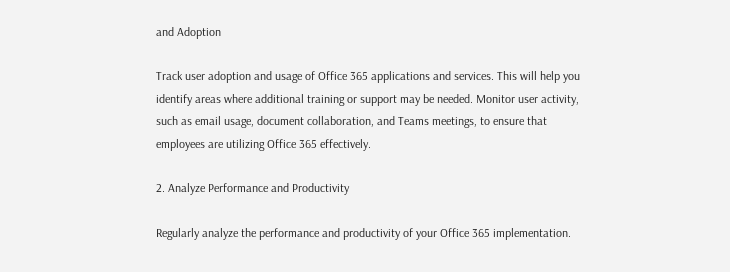and Adoption

Track user adoption and usage of Office 365 applications and services. This will help you identify areas where additional training or support may be needed. Monitor user activity, such as email usage, document collaboration, and Teams meetings, to ensure that employees are utilizing Office 365 effectively.

2. Analyze Performance and Productivity

Regularly analyze the performance and productivity of your Office 365 implementation.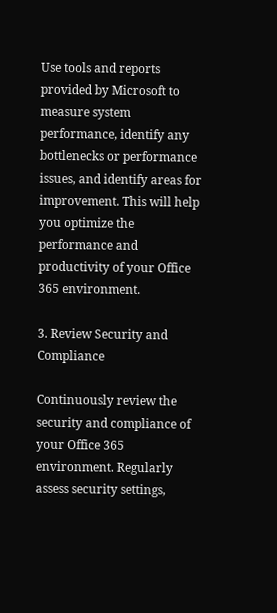Use tools and reports provided by Microsoft to measure system performance, identify any bottlenecks or performance issues, and identify areas for improvement. This will help you optimize the performance and productivity of your Office 365 environment.

3. Review Security and Compliance

Continuously review the security and compliance of your Office 365 environment. Regularly assess security settings,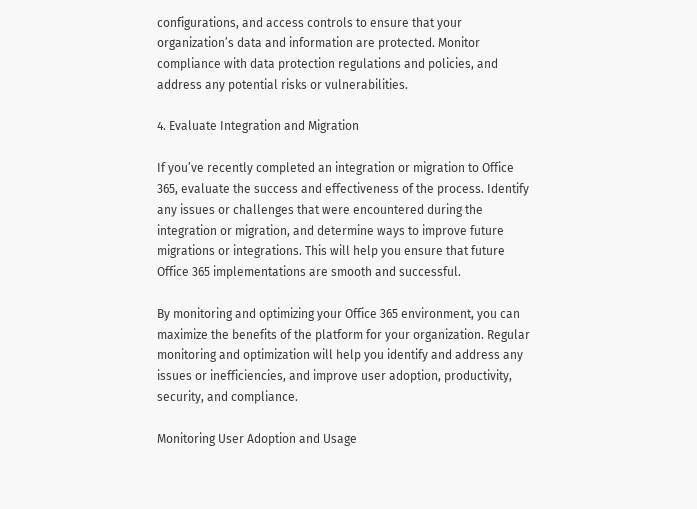configurations, and access controls to ensure that your organization’s data and information are protected. Monitor compliance with data protection regulations and policies, and address any potential risks or vulnerabilities.

4. Evaluate Integration and Migration

If you’ve recently completed an integration or migration to Office 365, evaluate the success and effectiveness of the process. Identify any issues or challenges that were encountered during the integration or migration, and determine ways to improve future migrations or integrations. This will help you ensure that future Office 365 implementations are smooth and successful.

By monitoring and optimizing your Office 365 environment, you can maximize the benefits of the platform for your organization. Regular monitoring and optimization will help you identify and address any issues or inefficiencies, and improve user adoption, productivity, security, and compliance.

Monitoring User Adoption and Usage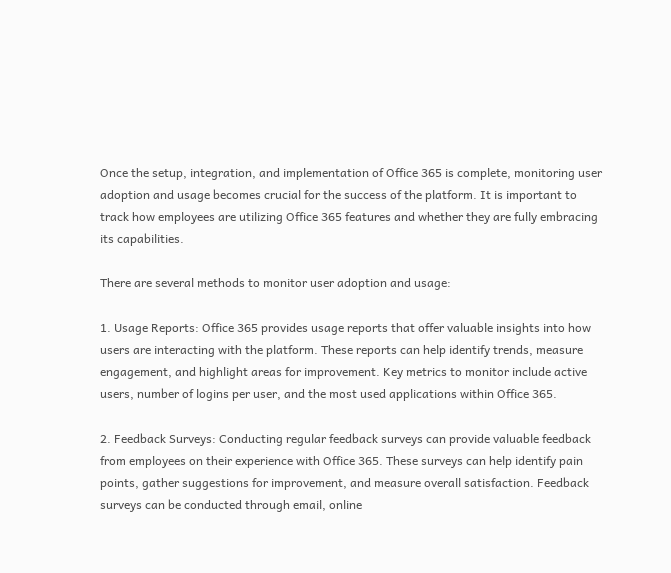Once the setup, integration, and implementation of Office 365 is complete, monitoring user adoption and usage becomes crucial for the success of the platform. It is important to track how employees are utilizing Office 365 features and whether they are fully embracing its capabilities.

There are several methods to monitor user adoption and usage:

1. Usage Reports: Office 365 provides usage reports that offer valuable insights into how users are interacting with the platform. These reports can help identify trends, measure engagement, and highlight areas for improvement. Key metrics to monitor include active users, number of logins per user, and the most used applications within Office 365.

2. Feedback Surveys: Conducting regular feedback surveys can provide valuable feedback from employees on their experience with Office 365. These surveys can help identify pain points, gather suggestions for improvement, and measure overall satisfaction. Feedback surveys can be conducted through email, online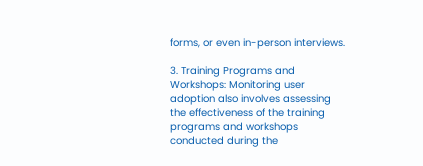forms, or even in-person interviews.

3. Training Programs and Workshops: Monitoring user adoption also involves assessing the effectiveness of the training programs and workshops conducted during the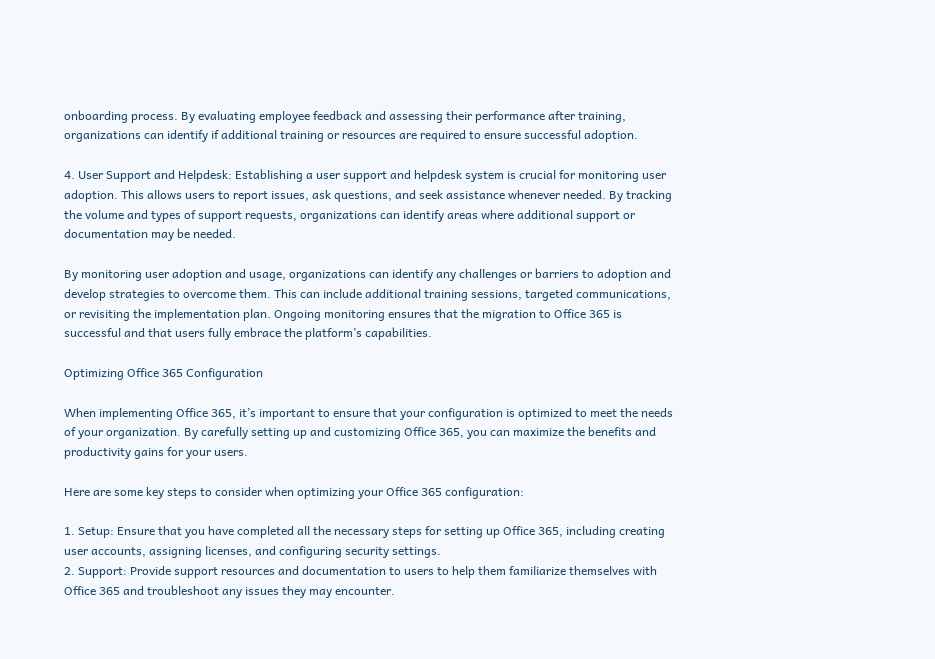onboarding process. By evaluating employee feedback and assessing their performance after training, organizations can identify if additional training or resources are required to ensure successful adoption.

4. User Support and Helpdesk: Establishing a user support and helpdesk system is crucial for monitoring user adoption. This allows users to report issues, ask questions, and seek assistance whenever needed. By tracking the volume and types of support requests, organizations can identify areas where additional support or documentation may be needed.

By monitoring user adoption and usage, organizations can identify any challenges or barriers to adoption and develop strategies to overcome them. This can include additional training sessions, targeted communications, or revisiting the implementation plan. Ongoing monitoring ensures that the migration to Office 365 is successful and that users fully embrace the platform’s capabilities.

Optimizing Office 365 Configuration

When implementing Office 365, it’s important to ensure that your configuration is optimized to meet the needs of your organization. By carefully setting up and customizing Office 365, you can maximize the benefits and productivity gains for your users.

Here are some key steps to consider when optimizing your Office 365 configuration:

1. Setup: Ensure that you have completed all the necessary steps for setting up Office 365, including creating user accounts, assigning licenses, and configuring security settings.
2. Support: Provide support resources and documentation to users to help them familiarize themselves with Office 365 and troubleshoot any issues they may encounter.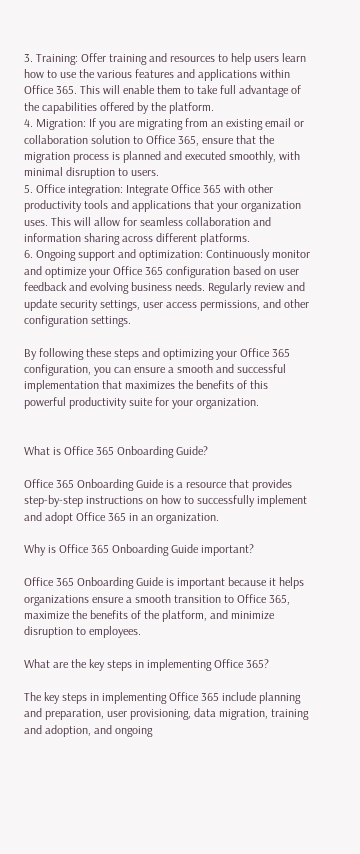3. Training: Offer training and resources to help users learn how to use the various features and applications within Office 365. This will enable them to take full advantage of the capabilities offered by the platform.
4. Migration: If you are migrating from an existing email or collaboration solution to Office 365, ensure that the migration process is planned and executed smoothly, with minimal disruption to users.
5. Office integration: Integrate Office 365 with other productivity tools and applications that your organization uses. This will allow for seamless collaboration and information sharing across different platforms.
6. Ongoing support and optimization: Continuously monitor and optimize your Office 365 configuration based on user feedback and evolving business needs. Regularly review and update security settings, user access permissions, and other configuration settings.

By following these steps and optimizing your Office 365 configuration, you can ensure a smooth and successful implementation that maximizes the benefits of this powerful productivity suite for your organization.


What is Office 365 Onboarding Guide?

Office 365 Onboarding Guide is a resource that provides step-by-step instructions on how to successfully implement and adopt Office 365 in an organization.

Why is Office 365 Onboarding Guide important?

Office 365 Onboarding Guide is important because it helps organizations ensure a smooth transition to Office 365, maximize the benefits of the platform, and minimize disruption to employees.

What are the key steps in implementing Office 365?

The key steps in implementing Office 365 include planning and preparation, user provisioning, data migration, training and adoption, and ongoing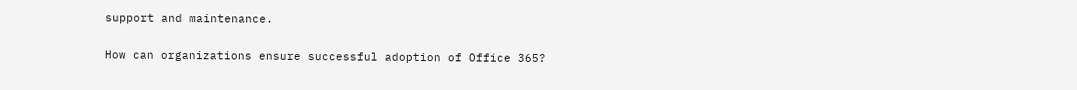support and maintenance.

How can organizations ensure successful adoption of Office 365?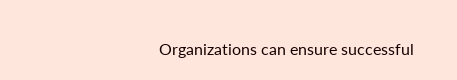Organizations can ensure successful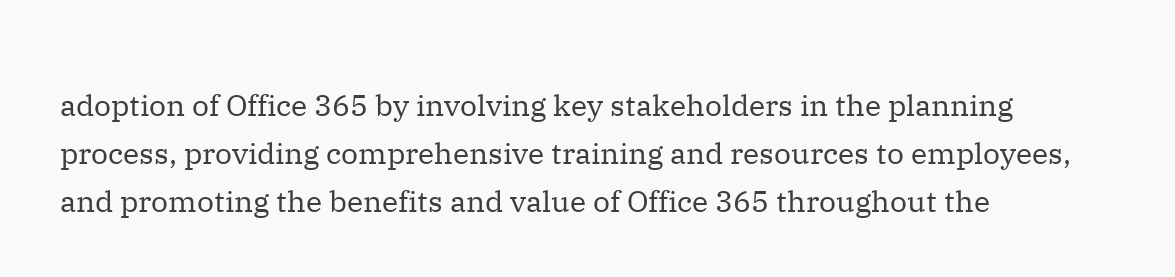adoption of Office 365 by involving key stakeholders in the planning process, providing comprehensive training and resources to employees, and promoting the benefits and value of Office 365 throughout the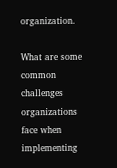organization.

What are some common challenges organizations face when implementing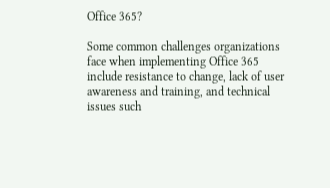Office 365?

Some common challenges organizations face when implementing Office 365 include resistance to change, lack of user awareness and training, and technical issues such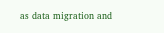as data migration and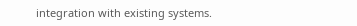integration with existing systems.